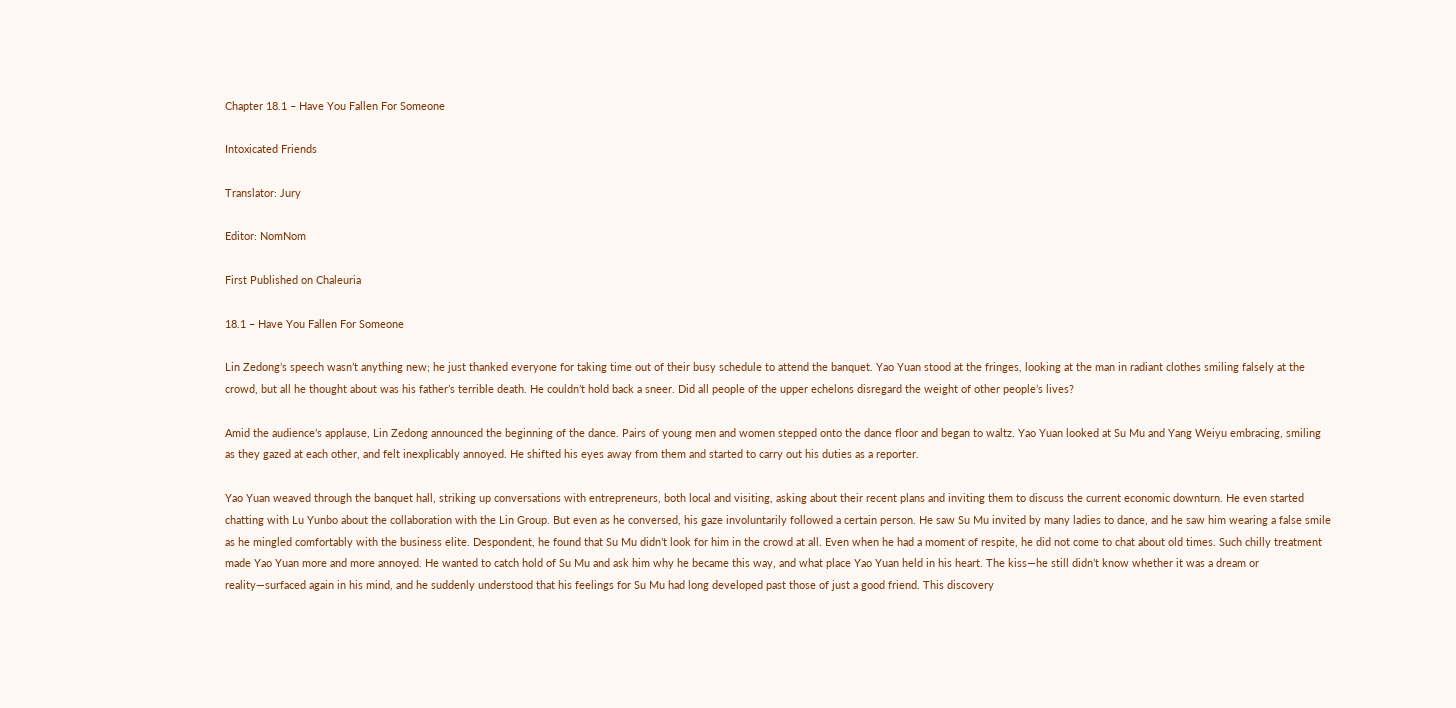Chapter 18.1 – Have You Fallen For Someone

Intoxicated Friends

Translator: Jury

Editor: NomNom

First Published on Chaleuria

18.1 – Have You Fallen For Someone

Lin Zedong’s speech wasn’t anything new; he just thanked everyone for taking time out of their busy schedule to attend the banquet. Yao Yuan stood at the fringes, looking at the man in radiant clothes smiling falsely at the crowd, but all he thought about was his father’s terrible death. He couldn’t hold back a sneer. Did all people of the upper echelons disregard the weight of other people’s lives?

Amid the audience’s applause, Lin Zedong announced the beginning of the dance. Pairs of young men and women stepped onto the dance floor and began to waltz. Yao Yuan looked at Su Mu and Yang Weiyu embracing, smiling as they gazed at each other, and felt inexplicably annoyed. He shifted his eyes away from them and started to carry out his duties as a reporter.

Yao Yuan weaved through the banquet hall, striking up conversations with entrepreneurs, both local and visiting, asking about their recent plans and inviting them to discuss the current economic downturn. He even started chatting with Lu Yunbo about the collaboration with the Lin Group. But even as he conversed, his gaze involuntarily followed a certain person. He saw Su Mu invited by many ladies to dance, and he saw him wearing a false smile as he mingled comfortably with the business elite. Despondent, he found that Su Mu didn’t look for him in the crowd at all. Even when he had a moment of respite, he did not come to chat about old times. Such chilly treatment made Yao Yuan more and more annoyed. He wanted to catch hold of Su Mu and ask him why he became this way, and what place Yao Yuan held in his heart. The kiss—he still didn’t know whether it was a dream or reality—surfaced again in his mind, and he suddenly understood that his feelings for Su Mu had long developed past those of just a good friend. This discovery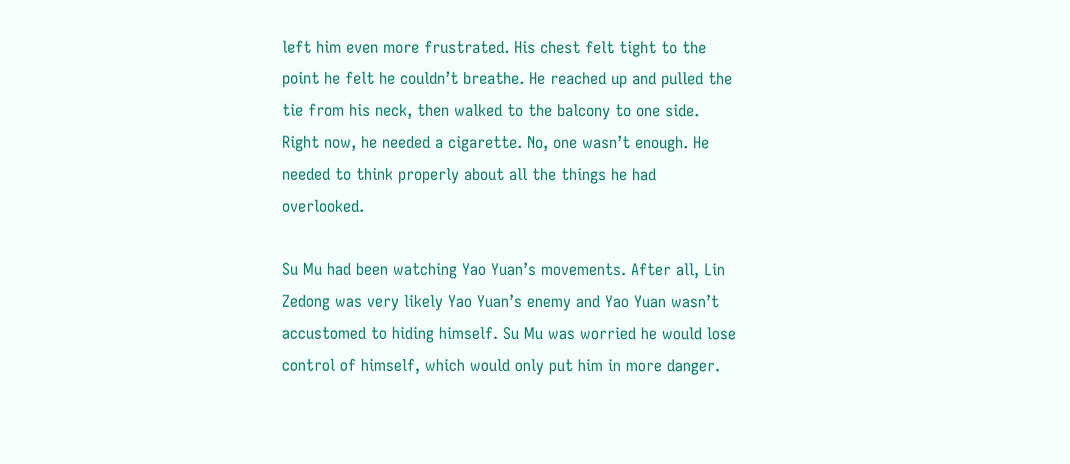left him even more frustrated. His chest felt tight to the point he felt he couldn’t breathe. He reached up and pulled the tie from his neck, then walked to the balcony to one side. Right now, he needed a cigarette. No, one wasn’t enough. He needed to think properly about all the things he had overlooked.

Su Mu had been watching Yao Yuan’s movements. After all, Lin Zedong was very likely Yao Yuan’s enemy and Yao Yuan wasn’t accustomed to hiding himself. Su Mu was worried he would lose control of himself, which would only put him in more danger.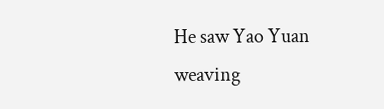He saw Yao Yuan weaving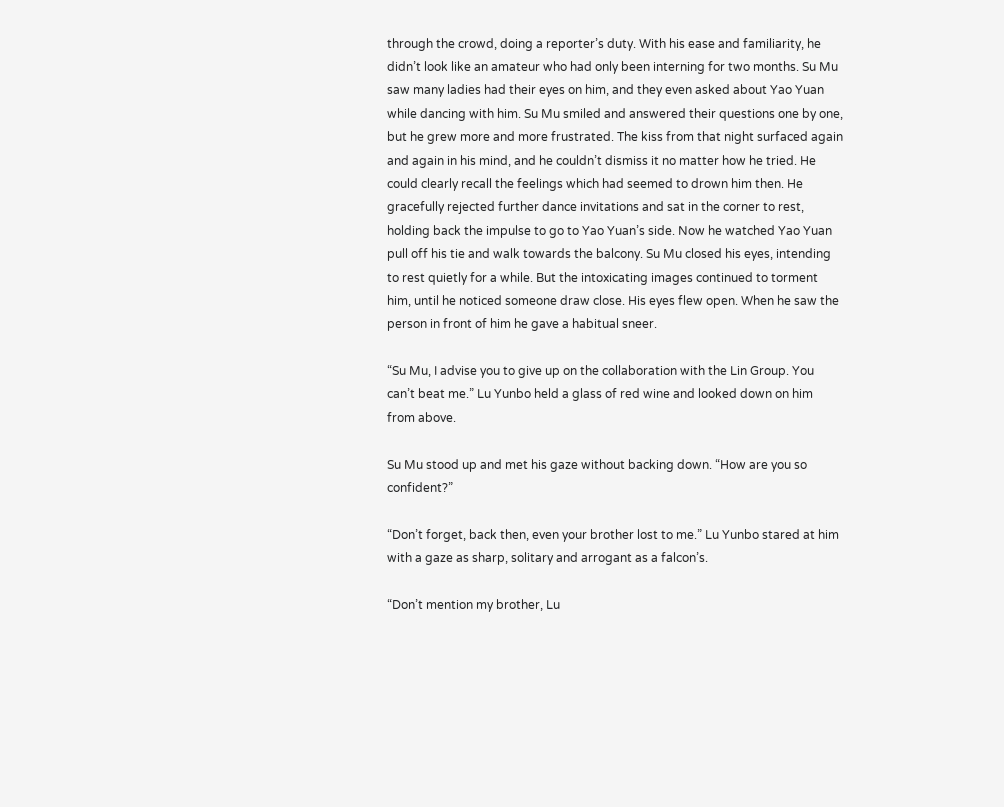through the crowd, doing a reporter’s duty. With his ease and familiarity, he didn’t look like an amateur who had only been interning for two months. Su Mu saw many ladies had their eyes on him, and they even asked about Yao Yuan while dancing with him. Su Mu smiled and answered their questions one by one, but he grew more and more frustrated. The kiss from that night surfaced again and again in his mind, and he couldn’t dismiss it no matter how he tried. He could clearly recall the feelings which had seemed to drown him then. He gracefully rejected further dance invitations and sat in the corner to rest, holding back the impulse to go to Yao Yuan’s side. Now he watched Yao Yuan pull off his tie and walk towards the balcony. Su Mu closed his eyes, intending to rest quietly for a while. But the intoxicating images continued to torment him, until he noticed someone draw close. His eyes flew open. When he saw the person in front of him he gave a habitual sneer.

“Su Mu, I advise you to give up on the collaboration with the Lin Group. You can’t beat me.” Lu Yunbo held a glass of red wine and looked down on him from above.

Su Mu stood up and met his gaze without backing down. “How are you so confident?”

“Don’t forget, back then, even your brother lost to me.” Lu Yunbo stared at him with a gaze as sharp, solitary and arrogant as a falcon’s.

“Don’t mention my brother, Lu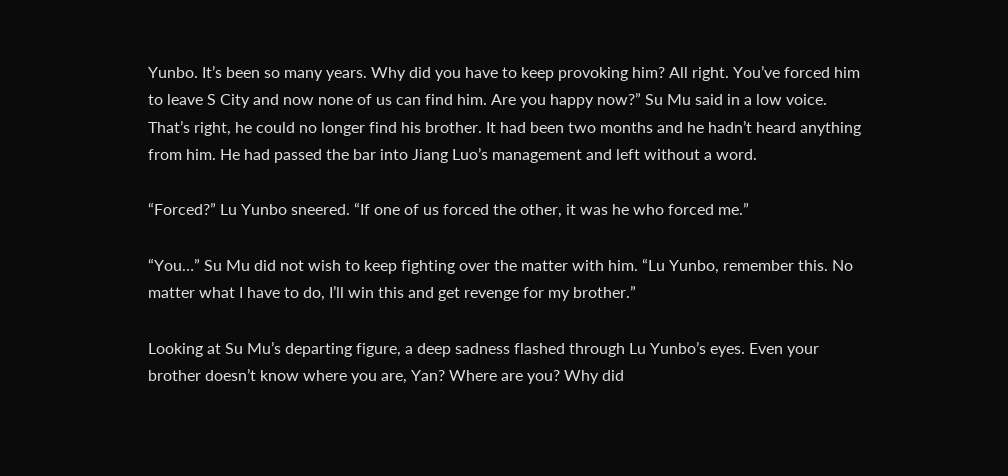Yunbo. It’s been so many years. Why did you have to keep provoking him? All right. You’ve forced him to leave S City and now none of us can find him. Are you happy now?” Su Mu said in a low voice. That’s right, he could no longer find his brother. It had been two months and he hadn’t heard anything from him. He had passed the bar into Jiang Luo’s management and left without a word.

“Forced?” Lu Yunbo sneered. “If one of us forced the other, it was he who forced me.”

“You…” Su Mu did not wish to keep fighting over the matter with him. “Lu Yunbo, remember this. No matter what I have to do, I’ll win this and get revenge for my brother.”

Looking at Su Mu’s departing figure, a deep sadness flashed through Lu Yunbo’s eyes. Even your brother doesn’t know where you are, Yan? Where are you? Why did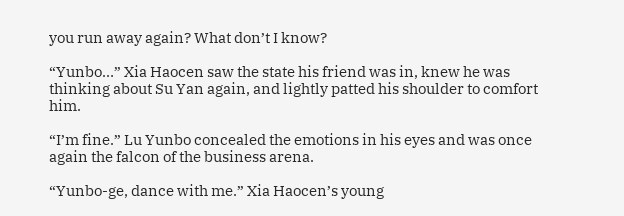you run away again? What don’t I know?

“Yunbo…” Xia Haocen saw the state his friend was in, knew he was thinking about Su Yan again, and lightly patted his shoulder to comfort him.

“I’m fine.” Lu Yunbo concealed the emotions in his eyes and was once again the falcon of the business arena.

“Yunbo-ge, dance with me.” Xia Haocen’s young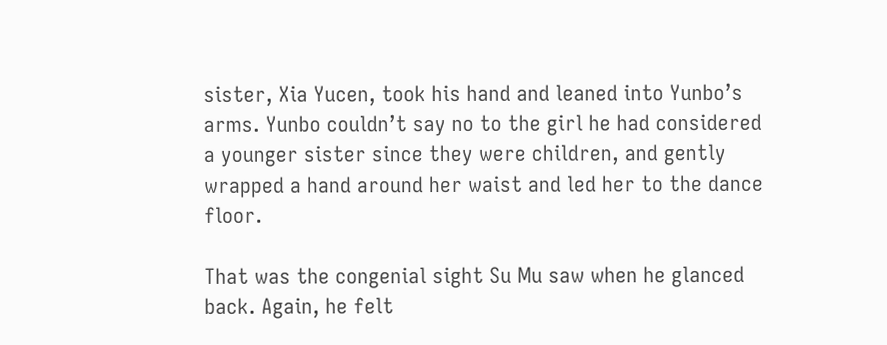sister, Xia Yucen, took his hand and leaned into Yunbo’s arms. Yunbo couldn’t say no to the girl he had considered a younger sister since they were children, and gently wrapped a hand around her waist and led her to the dance floor.

That was the congenial sight Su Mu saw when he glanced back. Again, he felt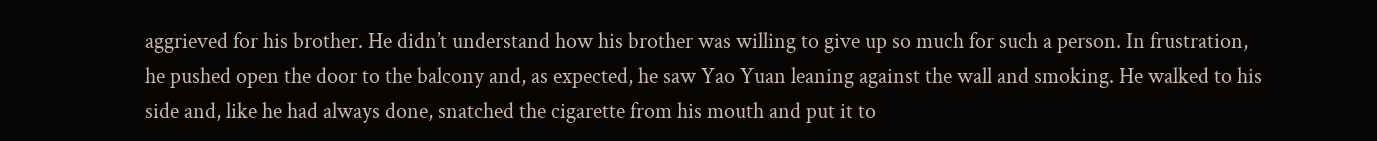aggrieved for his brother. He didn’t understand how his brother was willing to give up so much for such a person. In frustration, he pushed open the door to the balcony and, as expected, he saw Yao Yuan leaning against the wall and smoking. He walked to his side and, like he had always done, snatched the cigarette from his mouth and put it to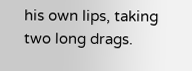his own lips, taking two long drags.